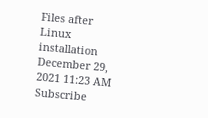Files after Linux installation
December 29, 2021 11:23 AM   Subscribe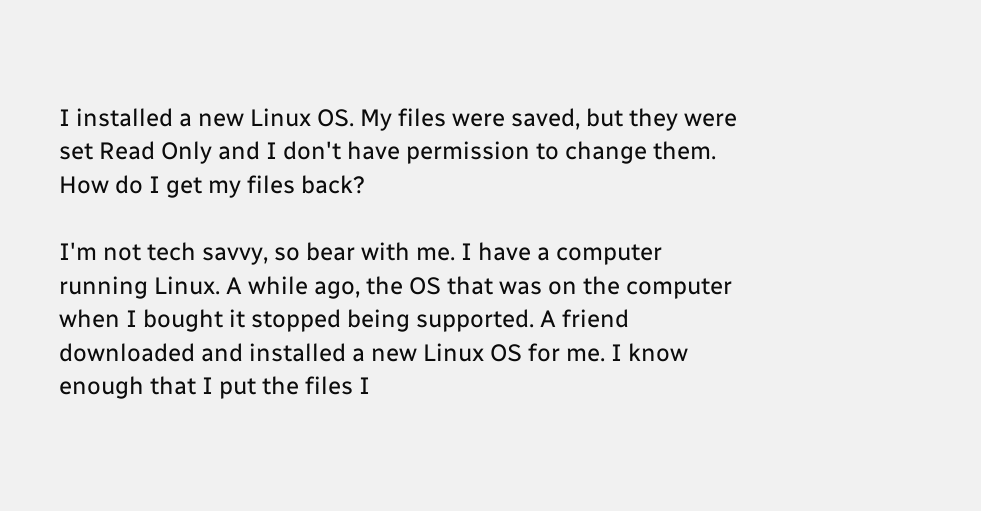I installed a new Linux OS. My files were saved, but they were set Read Only and I don't have permission to change them. How do I get my files back?

I'm not tech savvy, so bear with me. I have a computer running Linux. A while ago, the OS that was on the computer when I bought it stopped being supported. A friend downloaded and installed a new Linux OS for me. I know enough that I put the files I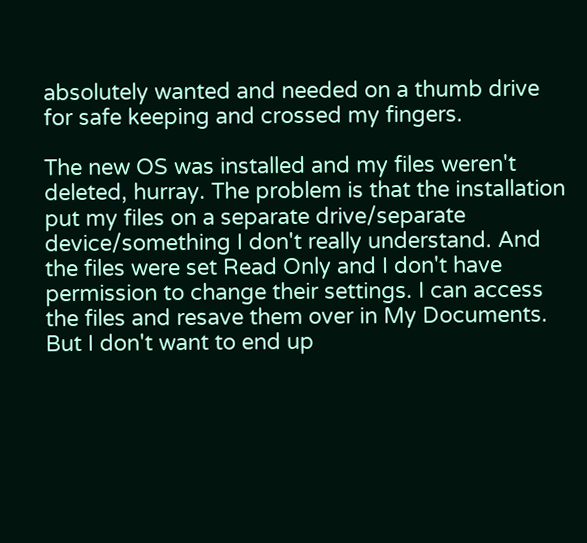absolutely wanted and needed on a thumb drive for safe keeping and crossed my fingers.

The new OS was installed and my files weren't deleted, hurray. The problem is that the installation put my files on a separate drive/separate device/something I don't really understand. And the files were set Read Only and I don't have permission to change their settings. I can access the files and resave them over in My Documents. But I don't want to end up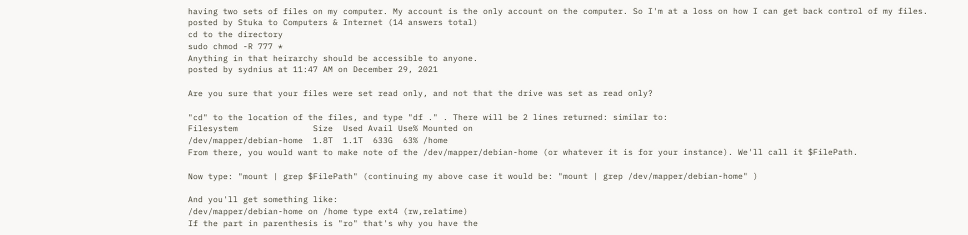having two sets of files on my computer. My account is the only account on the computer. So I'm at a loss on how I can get back control of my files.
posted by Stuka to Computers & Internet (14 answers total)
cd to the directory
sudo chmod -R 777 *
Anything in that heirarchy should be accessible to anyone.
posted by sydnius at 11:47 AM on December 29, 2021

Are you sure that your files were set read only, and not that the drive was set as read only?

"cd" to the location of the files, and type "df ." . There will be 2 lines returned: similar to:
Filesystem               Size  Used Avail Use% Mounted on
/dev/mapper/debian-home  1.8T  1.1T  633G  63% /home
From there, you would want to make note of the /dev/mapper/debian-home (or whatever it is for your instance). We'll call it $FilePath.

Now type: "mount | grep $FilePath" (continuing my above case it would be: "mount | grep /dev/mapper/debian-home" )

And you'll get something like:
/dev/mapper/debian-home on /home type ext4 (rw,relatime)
If the part in parenthesis is "ro" that's why you have the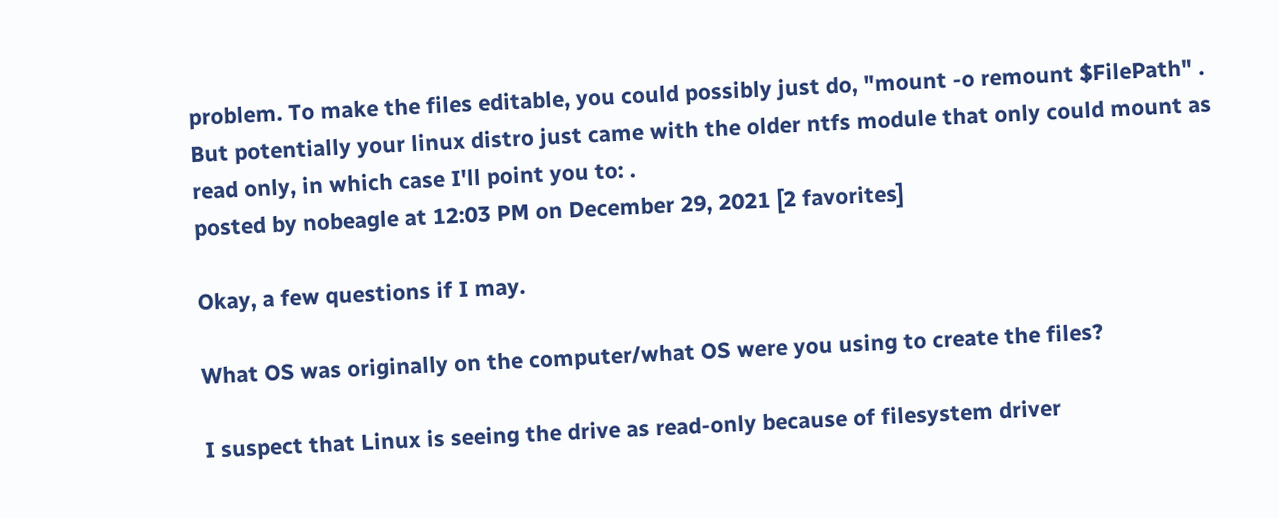problem. To make the files editable, you could possibly just do, "mount -o remount $FilePath" . But potentially your linux distro just came with the older ntfs module that only could mount as read only, in which case I'll point you to: .
posted by nobeagle at 12:03 PM on December 29, 2021 [2 favorites]

Okay, a few questions if I may.

What OS was originally on the computer/what OS were you using to create the files?

I suspect that Linux is seeing the drive as read-only because of filesystem driver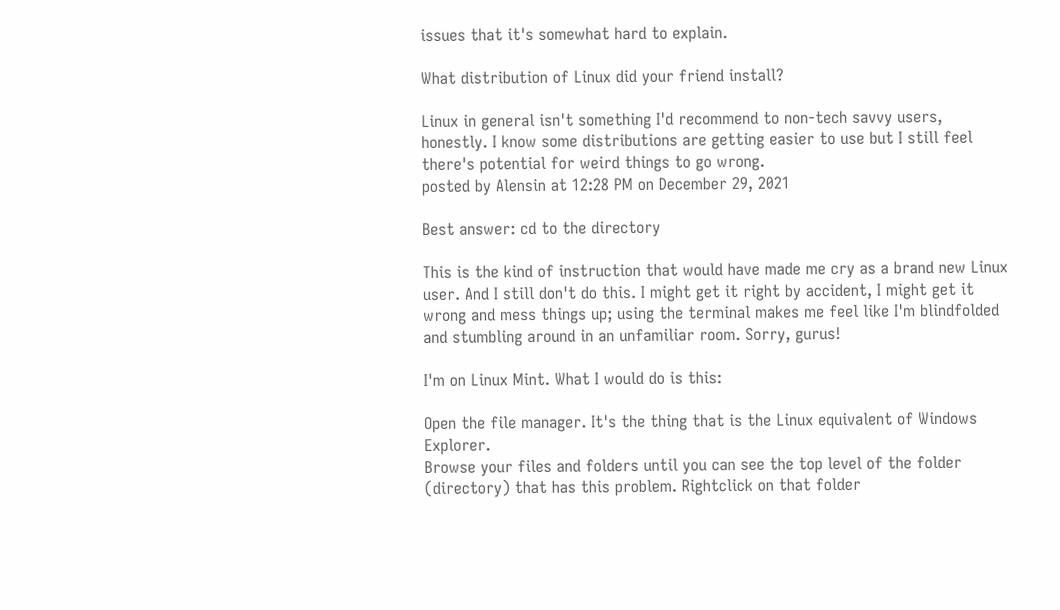issues that it's somewhat hard to explain.

What distribution of Linux did your friend install?

Linux in general isn't something I'd recommend to non-tech savvy users, honestly. I know some distributions are getting easier to use but I still feel there's potential for weird things to go wrong.
posted by Alensin at 12:28 PM on December 29, 2021

Best answer: cd to the directory

This is the kind of instruction that would have made me cry as a brand new Linux user. And I still don't do this. I might get it right by accident, I might get it wrong and mess things up; using the terminal makes me feel like I'm blindfolded and stumbling around in an unfamiliar room. Sorry, gurus!

I'm on Linux Mint. What I would do is this:

Open the file manager. It's the thing that is the Linux equivalent of Windows Explorer.
Browse your files and folders until you can see the top level of the folder (directory) that has this problem. Rightclick on that folder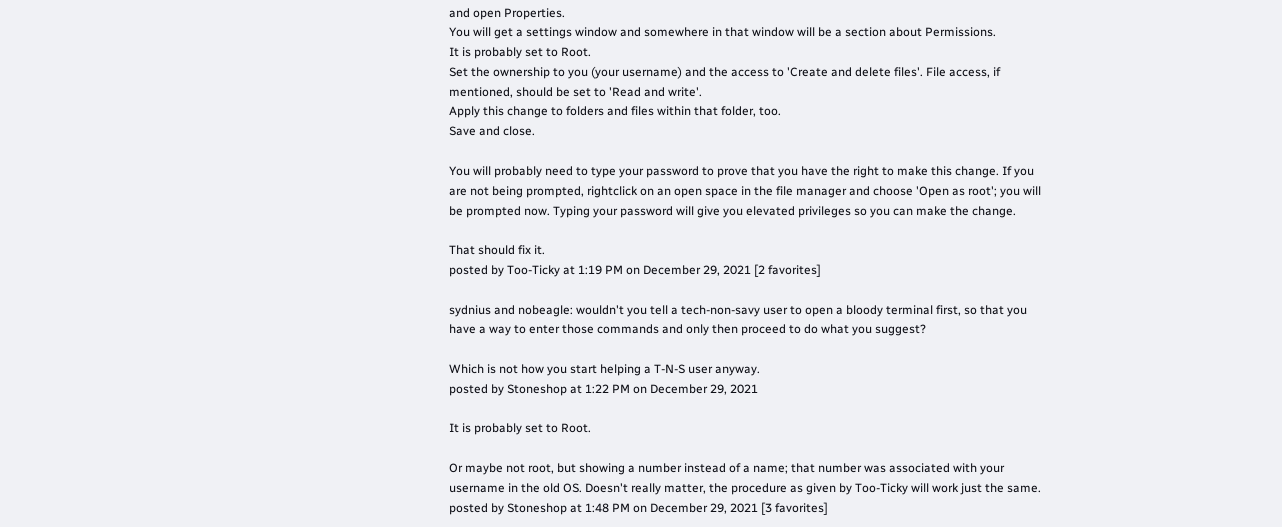and open Properties.
You will get a settings window and somewhere in that window will be a section about Permissions.
It is probably set to Root.
Set the ownership to you (your username) and the access to 'Create and delete files'. File access, if mentioned, should be set to 'Read and write'.
Apply this change to folders and files within that folder, too.
Save and close.

You will probably need to type your password to prove that you have the right to make this change. If you are not being prompted, rightclick on an open space in the file manager and choose 'Open as root'; you will be prompted now. Typing your password will give you elevated privileges so you can make the change.

That should fix it.
posted by Too-Ticky at 1:19 PM on December 29, 2021 [2 favorites]

sydnius and nobeagle: wouldn't you tell a tech-non-savy user to open a bloody terminal first, so that you have a way to enter those commands and only then proceed to do what you suggest?

Which is not how you start helping a T-N-S user anyway.
posted by Stoneshop at 1:22 PM on December 29, 2021

It is probably set to Root.

Or maybe not root, but showing a number instead of a name; that number was associated with your username in the old OS. Doesn't really matter, the procedure as given by Too-Ticky will work just the same.
posted by Stoneshop at 1:48 PM on December 29, 2021 [3 favorites]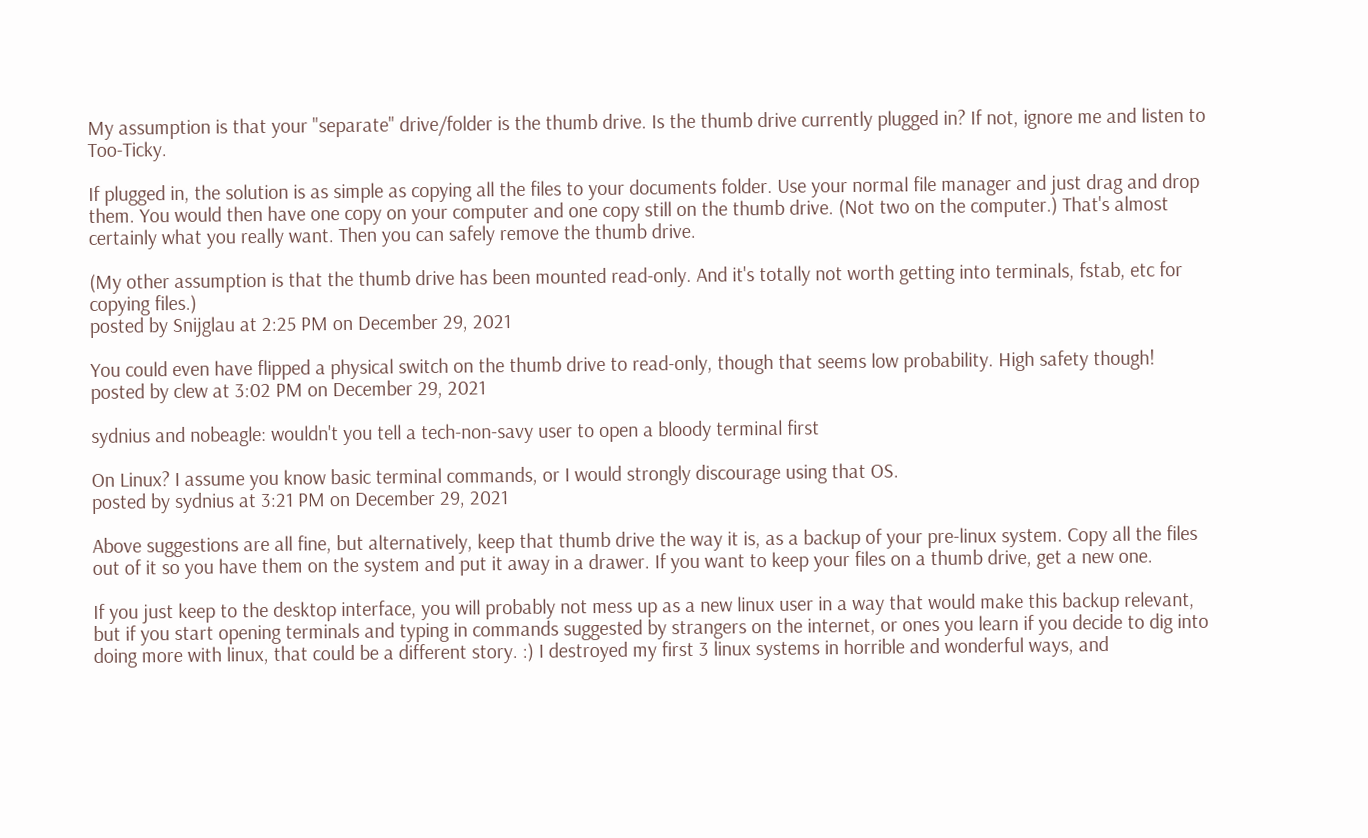My assumption is that your "separate" drive/folder is the thumb drive. Is the thumb drive currently plugged in? If not, ignore me and listen to Too-Ticky.

If plugged in, the solution is as simple as copying all the files to your documents folder. Use your normal file manager and just drag and drop them. You would then have one copy on your computer and one copy still on the thumb drive. (Not two on the computer.) That's almost certainly what you really want. Then you can safely remove the thumb drive.

(My other assumption is that the thumb drive has been mounted read-only. And it's totally not worth getting into terminals, fstab, etc for copying files.)
posted by Snijglau at 2:25 PM on December 29, 2021

You could even have flipped a physical switch on the thumb drive to read-only, though that seems low probability. High safety though!
posted by clew at 3:02 PM on December 29, 2021

sydnius and nobeagle: wouldn't you tell a tech-non-savy user to open a bloody terminal first

On Linux? I assume you know basic terminal commands, or I would strongly discourage using that OS.
posted by sydnius at 3:21 PM on December 29, 2021

Above suggestions are all fine, but alternatively, keep that thumb drive the way it is, as a backup of your pre-linux system. Copy all the files out of it so you have them on the system and put it away in a drawer. If you want to keep your files on a thumb drive, get a new one.

If you just keep to the desktop interface, you will probably not mess up as a new linux user in a way that would make this backup relevant, but if you start opening terminals and typing in commands suggested by strangers on the internet, or ones you learn if you decide to dig into doing more with linux, that could be a different story. :) I destroyed my first 3 linux systems in horrible and wonderful ways, and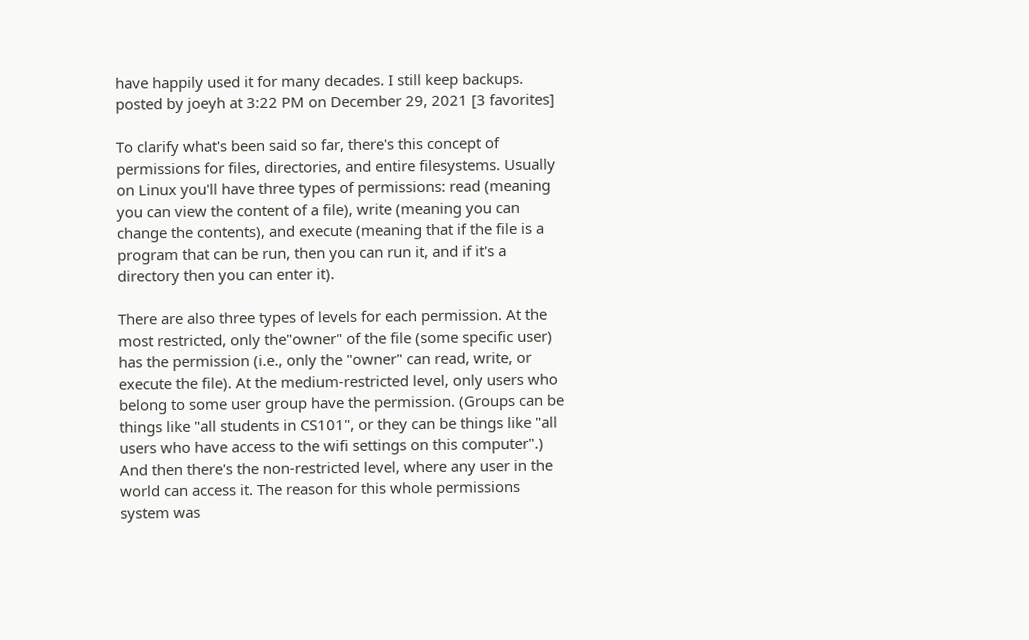have happily used it for many decades. I still keep backups.
posted by joeyh at 3:22 PM on December 29, 2021 [3 favorites]

To clarify what's been said so far, there's this concept of permissions for files, directories, and entire filesystems. Usually on Linux you'll have three types of permissions: read (meaning you can view the content of a file), write (meaning you can change the contents), and execute (meaning that if the file is a program that can be run, then you can run it, and if it's a directory then you can enter it).

There are also three types of levels for each permission. At the most restricted, only the"owner" of the file (some specific user) has the permission (i.e., only the "owner" can read, write, or execute the file). At the medium-restricted level, only users who belong to some user group have the permission. (Groups can be things like "all students in CS101", or they can be things like "all users who have access to the wifi settings on this computer".) And then there's the non-restricted level, where any user in the world can access it. The reason for this whole permissions system was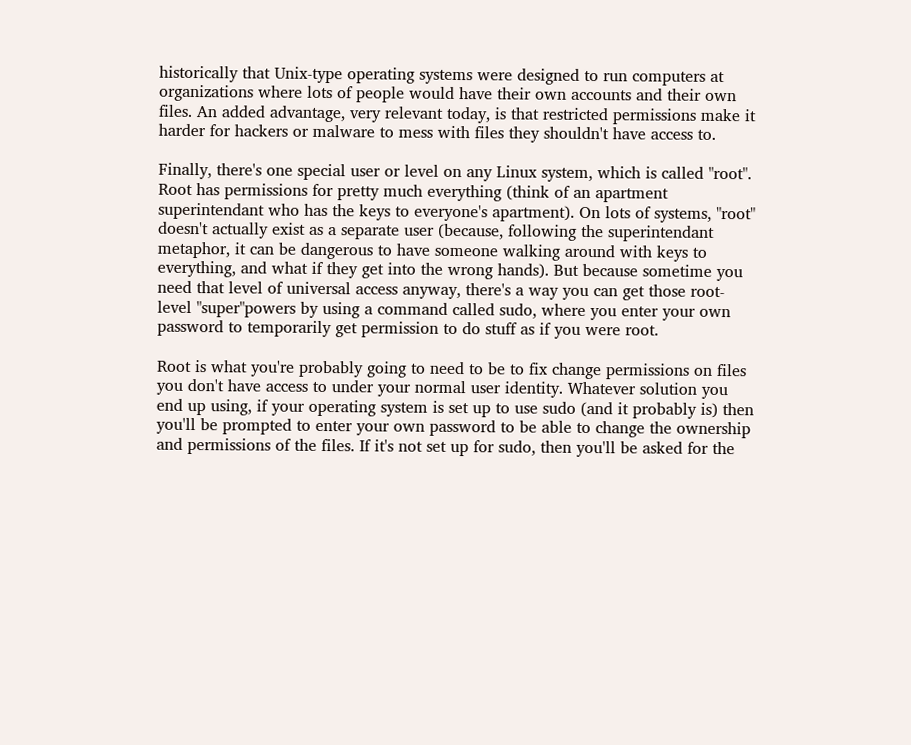historically that Unix-type operating systems were designed to run computers at organizations where lots of people would have their own accounts and their own files. An added advantage, very relevant today, is that restricted permissions make it harder for hackers or malware to mess with files they shouldn't have access to.

Finally, there's one special user or level on any Linux system, which is called "root". Root has permissions for pretty much everything (think of an apartment superintendant who has the keys to everyone's apartment). On lots of systems, "root" doesn't actually exist as a separate user (because, following the superintendant metaphor, it can be dangerous to have someone walking around with keys to everything, and what if they get into the wrong hands). But because sometime you need that level of universal access anyway, there's a way you can get those root-level "super"powers by using a command called sudo, where you enter your own password to temporarily get permission to do stuff as if you were root.

Root is what you're probably going to need to be to fix change permissions on files you don't have access to under your normal user identity. Whatever solution you end up using, if your operating system is set up to use sudo (and it probably is) then you'll be prompted to enter your own password to be able to change the ownership and permissions of the files. If it's not set up for sudo, then you'll be asked for the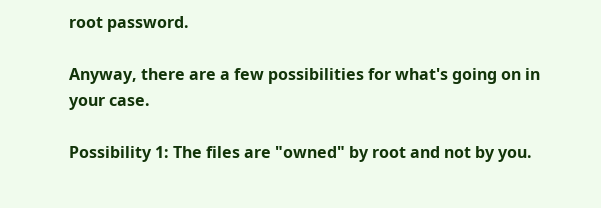root password.

Anyway, there are a few possibilities for what's going on in your case.

Possibility 1: The files are "owned" by root and not by you.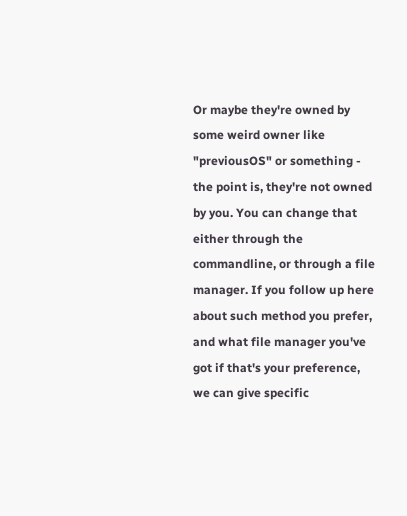Or maybe they're owned by some weird owner like "previousOS" or something - the point is, they're not owned by you. You can change that either through the commandline, or through a file manager. If you follow up here about such method you prefer, and what file manager you've got if that's your preference, we can give specific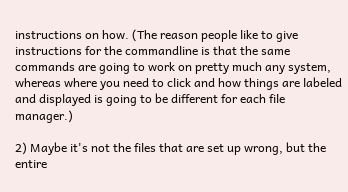instructions on how. (The reason people like to give instructions for the commandline is that the same commands are going to work on pretty much any system, whereas where you need to click and how things are labeled and displayed is going to be different for each file manager.)

2) Maybe it's not the files that are set up wrong, but the entire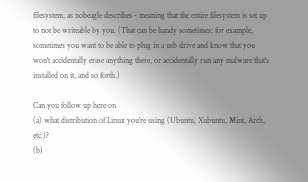filesystem, as nobeagle describes - meaning that the entire filesystem is set up to not be writeable by you. (That can be handy sometimes; for example, sometimes you want to be able to plug in a usb drive and know that you won't accidentally erase anything there, or accidentally run any malware that's installed on it, and so forth.)

Can you follow up here on
(a) what distribution of Linux you're using (Ubuntu, Xubuntu, Mint, Arch, etc.)?
(b)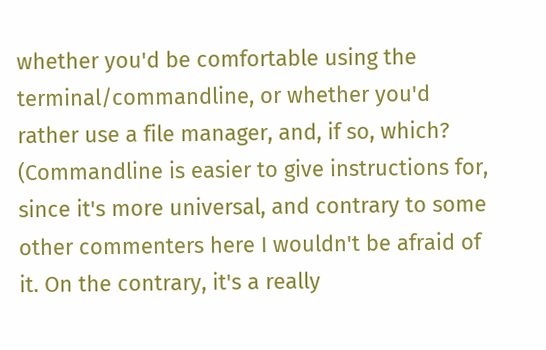whether you'd be comfortable using the terminal/commandline, or whether you'd rather use a file manager, and, if so, which? (Commandline is easier to give instructions for, since it's more universal, and contrary to some other commenters here I wouldn't be afraid of it. On the contrary, it's a really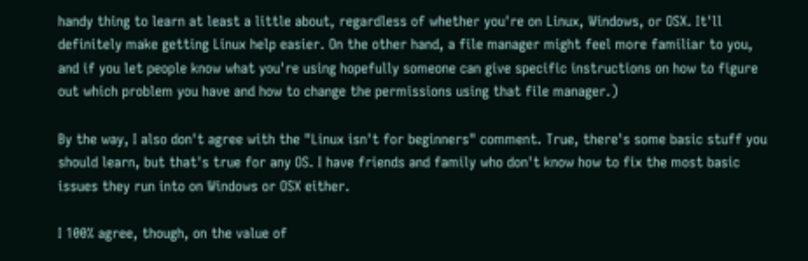handy thing to learn at least a little about, regardless of whether you're on Linux, Windows, or OSX. It'll definitely make getting Linux help easier. On the other hand, a file manager might feel more familiar to you, and if you let people know what you're using hopefully someone can give specific instructions on how to figure out which problem you have and how to change the permissions using that file manager.)

By the way, I also don't agree with the "Linux isn't for beginners" comment. True, there's some basic stuff you should learn, but that's true for any OS. I have friends and family who don't know how to fix the most basic issues they run into on Windows or OSX either.

I 100% agree, though, on the value of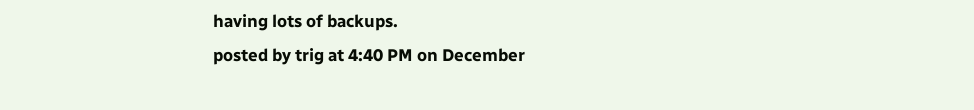having lots of backups.
posted by trig at 4:40 PM on December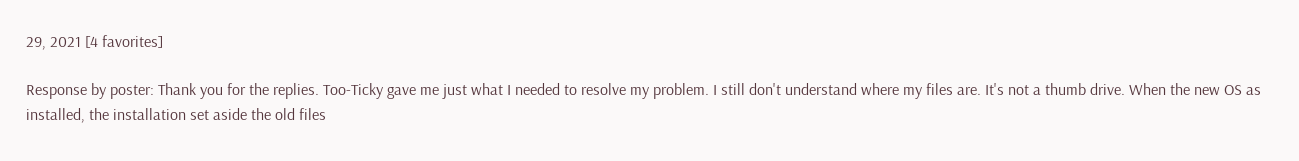29, 2021 [4 favorites]

Response by poster: Thank you for the replies. Too-Ticky gave me just what I needed to resolve my problem. I still don't understand where my files are. It's not a thumb drive. When the new OS as installed, the installation set aside the old files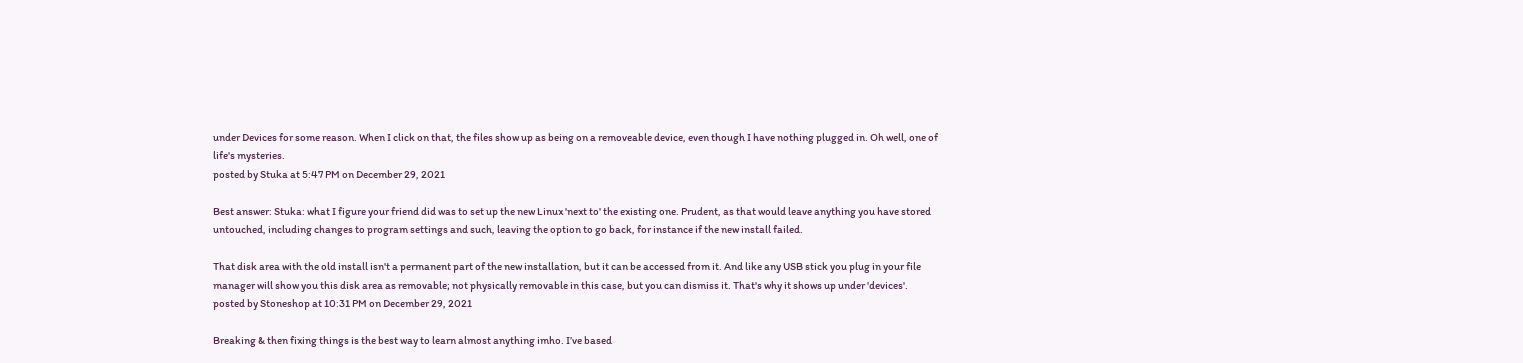under Devices for some reason. When I click on that, the files show up as being on a removeable device, even though I have nothing plugged in. Oh well, one of life's mysteries.
posted by Stuka at 5:47 PM on December 29, 2021

Best answer: Stuka: what I figure your friend did was to set up the new Linux 'next to' the existing one. Prudent, as that would leave anything you have stored untouched, including changes to program settings and such, leaving the option to go back, for instance if the new install failed.

That disk area with the old install isn't a permanent part of the new installation, but it can be accessed from it. And like any USB stick you plug in your file manager will show you this disk area as removable; not physically removable in this case, but you can dismiss it. That's why it shows up under 'devices'.
posted by Stoneshop at 10:31 PM on December 29, 2021

Breaking & then fixing things is the best way to learn almost anything imho. I’ve based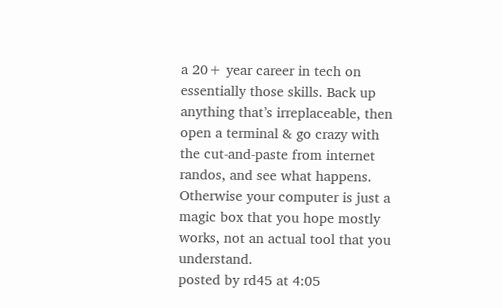a 20+ year career in tech on essentially those skills. Back up anything that’s irreplaceable, then open a terminal & go crazy with the cut-and-paste from internet randos, and see what happens. Otherwise your computer is just a magic box that you hope mostly works, not an actual tool that you understand.
posted by rd45 at 4:05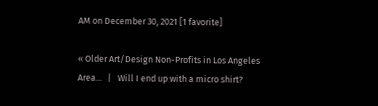AM on December 30, 2021 [1 favorite]

« Older Art/Design Non-Profits in Los Angeles Area...   |   Will I end up with a micro shirt?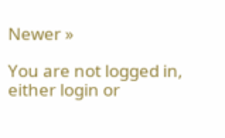Newer »

You are not logged in, either login or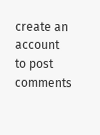create an account to post comments